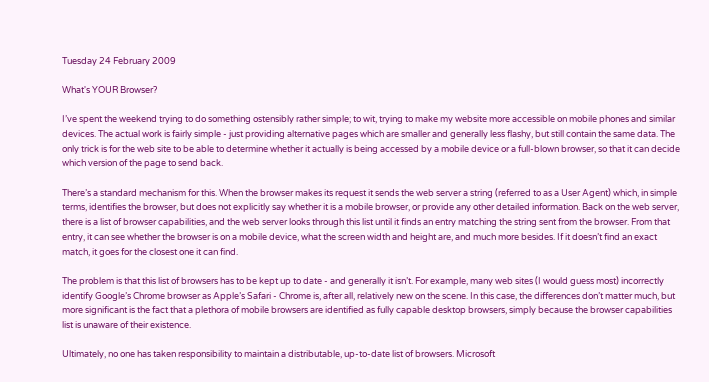Tuesday 24 February 2009

What's YOUR Browser?

I’ve spent the weekend trying to do something ostensibly rather simple; to wit, trying to make my website more accessible on mobile phones and similar devices. The actual work is fairly simple - just providing alternative pages which are smaller and generally less flashy, but still contain the same data. The only trick is for the web site to be able to determine whether it actually is being accessed by a mobile device or a full-blown browser, so that it can decide which version of the page to send back.

There’s a standard mechanism for this. When the browser makes its request it sends the web server a string (referred to as a User Agent) which, in simple terms, identifies the browser, but does not explicitly say whether it is a mobile browser, or provide any other detailed information. Back on the web server, there is a list of browser capabilities, and the web server looks through this list until it finds an entry matching the string sent from the browser. From that entry, it can see whether the browser is on a mobile device, what the screen width and height are, and much more besides. If it doesn’t find an exact match, it goes for the closest one it can find.

The problem is that this list of browsers has to be kept up to date - and generally it isn’t. For example, many web sites (I would guess most) incorrectly identify Google’s Chrome browser as Apple’s Safari - Chrome is, after all, relatively new on the scene. In this case, the differences don’t matter much, but more significant is the fact that a plethora of mobile browsers are identified as fully capable desktop browsers, simply because the browser capabilities list is unaware of their existence.

Ultimately, no one has taken responsibility to maintain a distributable, up-to-date list of browsers. Microsoft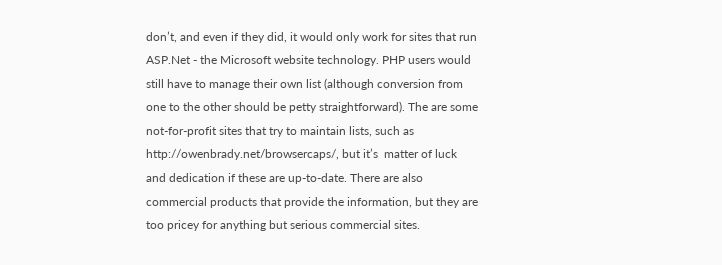don’t, and even if they did, it would only work for sites that run ASP.Net - the Microsoft website technology. PHP users would still have to manage their own list (although conversion from one to the other should be petty straightforward). The are some not-for-profit sites that try to maintain lists, such as http://owenbrady.net/browsercaps/, but it’s  matter of luck and dedication if these are up-to-date. There are also commercial products that provide the information, but they are too pricey for anything but serious commercial sites.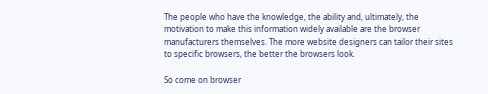The people who have the knowledge, the ability and, ultimately, the motivation to make this information widely available are the browser manufacturers themselves. The more website designers can tailor their sites to specific browsers, the better the browsers look.

So come on browser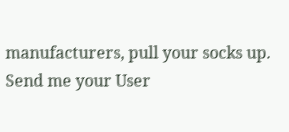manufacturers, pull your socks up. Send me your User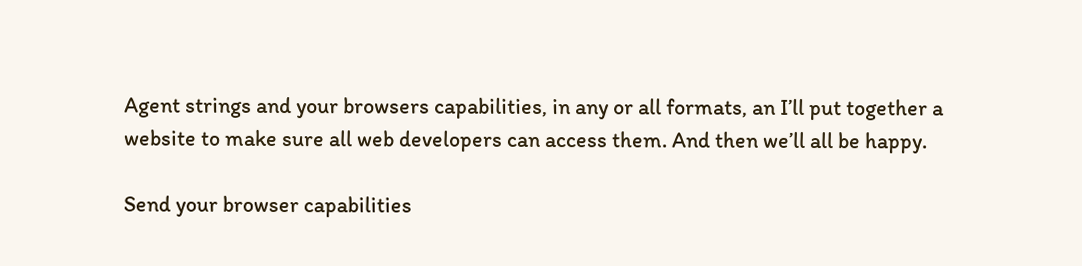Agent strings and your browsers capabilities, in any or all formats, an I’ll put together a website to make sure all web developers can access them. And then we’ll all be happy.

Send your browser capabilities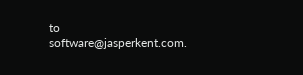to software@jasperkent.com.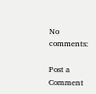No comments:

Post a Comment